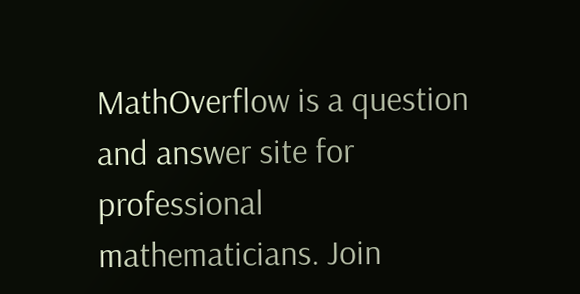MathOverflow is a question and answer site for professional mathematicians. Join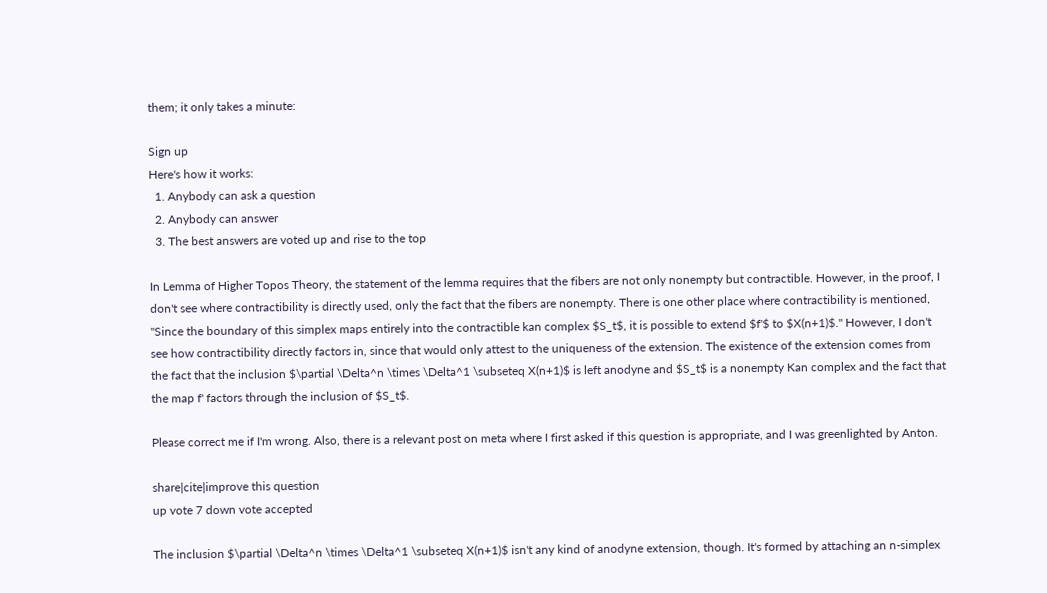them; it only takes a minute:

Sign up
Here's how it works:
  1. Anybody can ask a question
  2. Anybody can answer
  3. The best answers are voted up and rise to the top

In Lemma of Higher Topos Theory, the statement of the lemma requires that the fibers are not only nonempty but contractible. However, in the proof, I don't see where contractibility is directly used, only the fact that the fibers are nonempty. There is one other place where contractibility is mentioned, "Since the boundary of this simplex maps entirely into the contractible kan complex $S_t$, it is possible to extend $f'$ to $X(n+1)$." However, I don't see how contractibility directly factors in, since that would only attest to the uniqueness of the extension. The existence of the extension comes from the fact that the inclusion $\partial \Delta^n \times \Delta^1 \subseteq X(n+1)$ is left anodyne and $S_t$ is a nonempty Kan complex and the fact that the map f' factors through the inclusion of $S_t$.

Please correct me if I'm wrong. Also, there is a relevant post on meta where I first asked if this question is appropriate, and I was greenlighted by Anton.

share|cite|improve this question
up vote 7 down vote accepted

The inclusion $\partial \Delta^n \times \Delta^1 \subseteq X(n+1)$ isn't any kind of anodyne extension, though. It's formed by attaching an n-simplex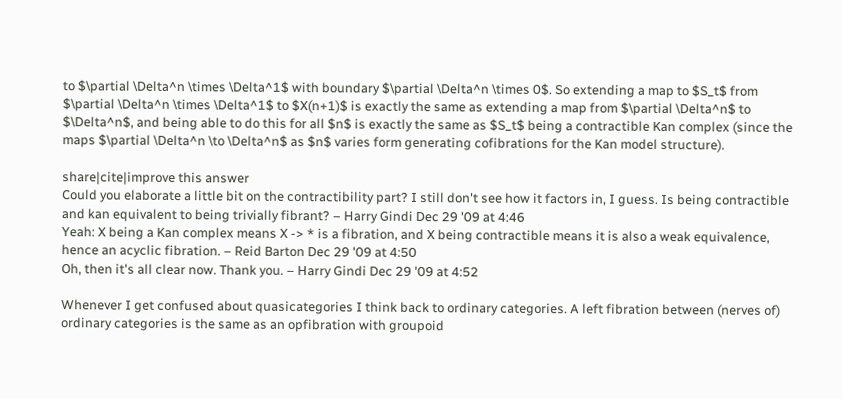to $\partial \Delta^n \times \Delta^1$ with boundary $\partial \Delta^n \times 0$. So extending a map to $S_t$ from $\partial \Delta^n \times \Delta^1$ to $X(n+1)$ is exactly the same as extending a map from $\partial \Delta^n$ to $\Delta^n$, and being able to do this for all $n$ is exactly the same as $S_t$ being a contractible Kan complex (since the maps $\partial \Delta^n \to \Delta^n$ as $n$ varies form generating cofibrations for the Kan model structure).

share|cite|improve this answer
Could you elaborate a little bit on the contractibility part? I still don't see how it factors in, I guess. Is being contractible and kan equivalent to being trivially fibrant? – Harry Gindi Dec 29 '09 at 4:46
Yeah: X being a Kan complex means X -> * is a fibration, and X being contractible means it is also a weak equivalence, hence an acyclic fibration. – Reid Barton Dec 29 '09 at 4:50
Oh, then it's all clear now. Thank you. – Harry Gindi Dec 29 '09 at 4:52

Whenever I get confused about quasicategories I think back to ordinary categories. A left fibration between (nerves of) ordinary categories is the same as an opfibration with groupoid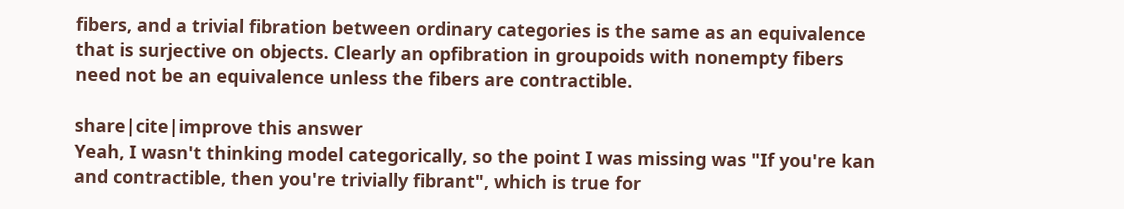fibers, and a trivial fibration between ordinary categories is the same as an equivalence that is surjective on objects. Clearly an opfibration in groupoids with nonempty fibers need not be an equivalence unless the fibers are contractible.

share|cite|improve this answer
Yeah, I wasn't thinking model categorically, so the point I was missing was "If you're kan and contractible, then you're trivially fibrant", which is true for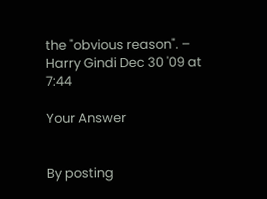the "obvious reason". – Harry Gindi Dec 30 '09 at 7:44

Your Answer


By posting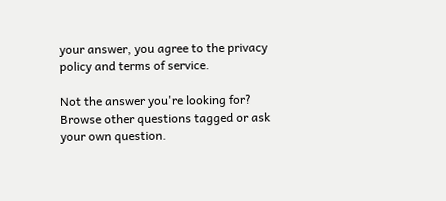your answer, you agree to the privacy policy and terms of service.

Not the answer you're looking for? Browse other questions tagged or ask your own question.